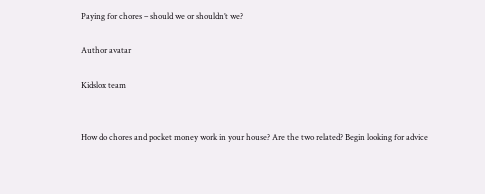Paying for chores – should we or shouldn’t we?

Author avatar

Kidslox team


How do chores and pocket money work in your house? Are the two related? Begin looking for advice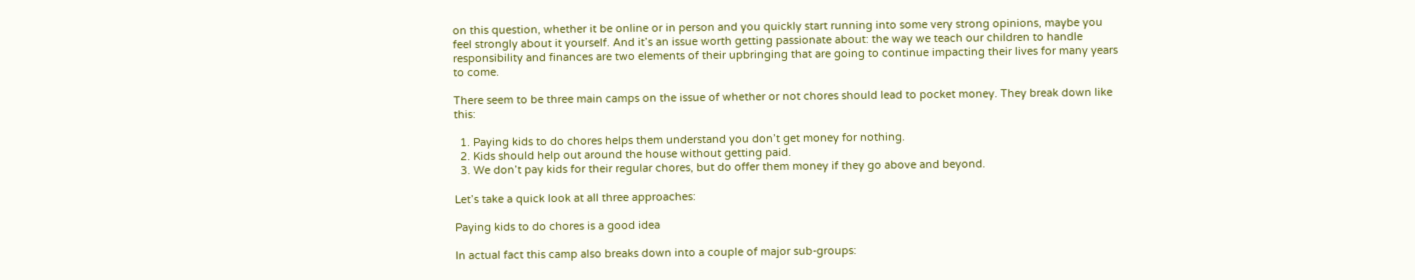on this question, whether it be online or in person and you quickly start running into some very strong opinions, maybe you feel strongly about it yourself. And it’s an issue worth getting passionate about: the way we teach our children to handle responsibility and finances are two elements of their upbringing that are going to continue impacting their lives for many years to come.

There seem to be three main camps on the issue of whether or not chores should lead to pocket money. They break down like this:

  1. Paying kids to do chores helps them understand you don’t get money for nothing.
  2. Kids should help out around the house without getting paid.
  3. We don’t pay kids for their regular chores, but do offer them money if they go above and beyond.

Let’s take a quick look at all three approaches:

Paying kids to do chores is a good idea

In actual fact this camp also breaks down into a couple of major sub-groups: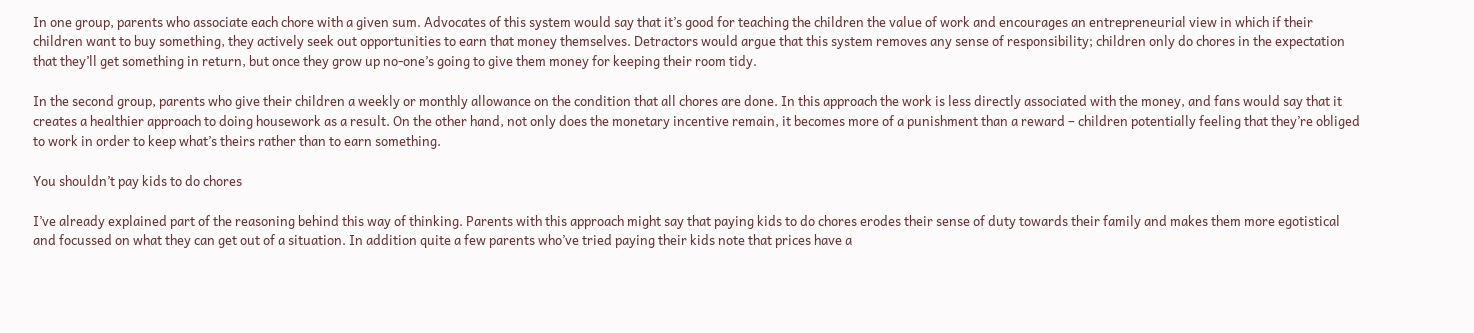In one group, parents who associate each chore with a given sum. Advocates of this system would say that it’s good for teaching the children the value of work and encourages an entrepreneurial view in which if their children want to buy something, they actively seek out opportunities to earn that money themselves. Detractors would argue that this system removes any sense of responsibility; children only do chores in the expectation that they’ll get something in return, but once they grow up no-one’s going to give them money for keeping their room tidy.

In the second group, parents who give their children a weekly or monthly allowance on the condition that all chores are done. In this approach the work is less directly associated with the money, and fans would say that it creates a healthier approach to doing housework as a result. On the other hand, not only does the monetary incentive remain, it becomes more of a punishment than a reward – children potentially feeling that they’re obliged to work in order to keep what’s theirs rather than to earn something.

You shouldn’t pay kids to do chores

I’ve already explained part of the reasoning behind this way of thinking. Parents with this approach might say that paying kids to do chores erodes their sense of duty towards their family and makes them more egotistical and focussed on what they can get out of a situation. In addition quite a few parents who’ve tried paying their kids note that prices have a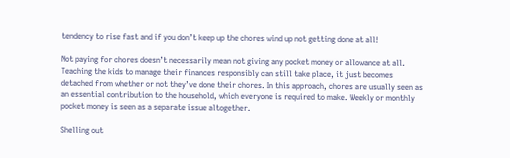tendency to rise fast and if you don’t keep up the chores wind up not getting done at all!

Not paying for chores doesn’t necessarily mean not giving any pocket money or allowance at all. Teaching the kids to manage their finances responsibly can still take place, it just becomes detached from whether or not they’ve done their chores. In this approach, chores are usually seen as an essential contribution to the household, which everyone is required to make. Weekly or monthly pocket money is seen as a separate issue altogether.

Shelling out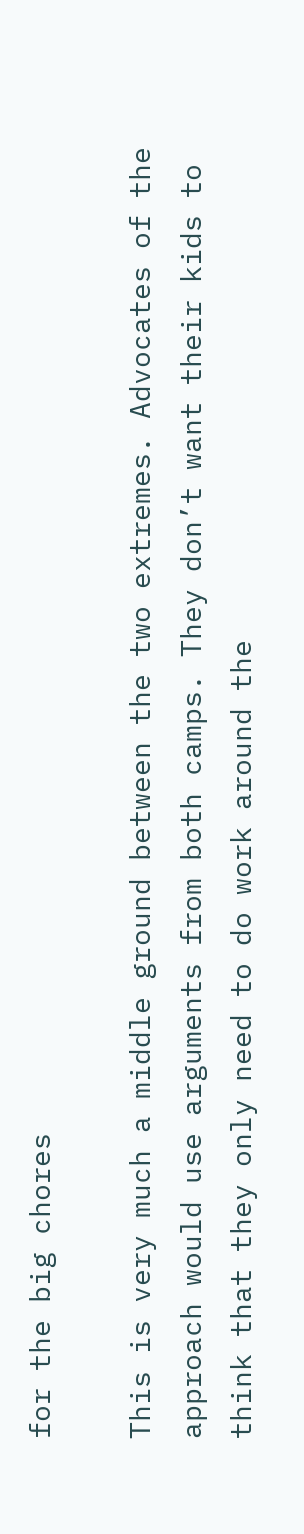for the big chores

This is very much a middle ground between the two extremes. Advocates of the approach would use arguments from both camps. They don’t want their kids to think that they only need to do work around the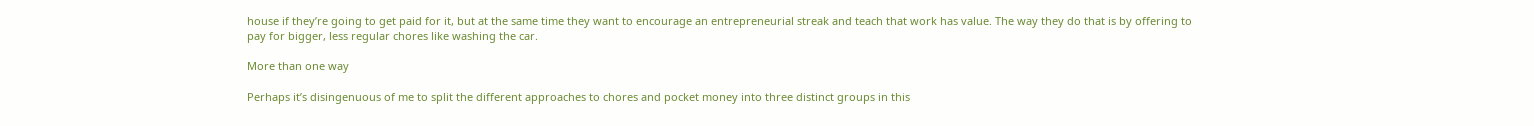house if they’re going to get paid for it, but at the same time they want to encourage an entrepreneurial streak and teach that work has value. The way they do that is by offering to pay for bigger, less regular chores like washing the car.

More than one way

Perhaps it’s disingenuous of me to split the different approaches to chores and pocket money into three distinct groups in this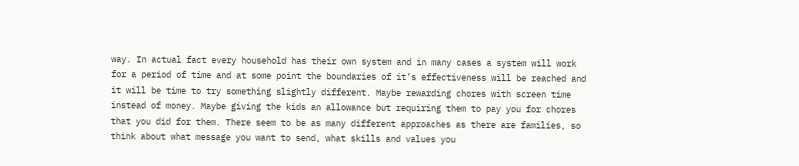way. In actual fact every household has their own system and in many cases a system will work for a period of time and at some point the boundaries of it’s effectiveness will be reached and it will be time to try something slightly different. Maybe rewarding chores with screen time instead of money. Maybe giving the kids an allowance but requiring them to pay you for chores that you did for them. There seem to be as many different approaches as there are families, so think about what message you want to send, what skills and values you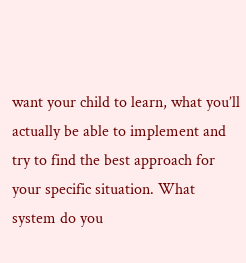want your child to learn, what you’ll actually be able to implement and try to find the best approach for your specific situation. What system do you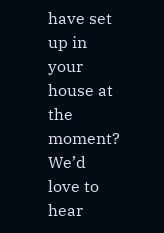have set up in your house at the moment? We’d love to hear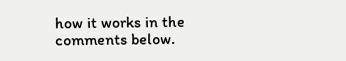how it works in the comments below.